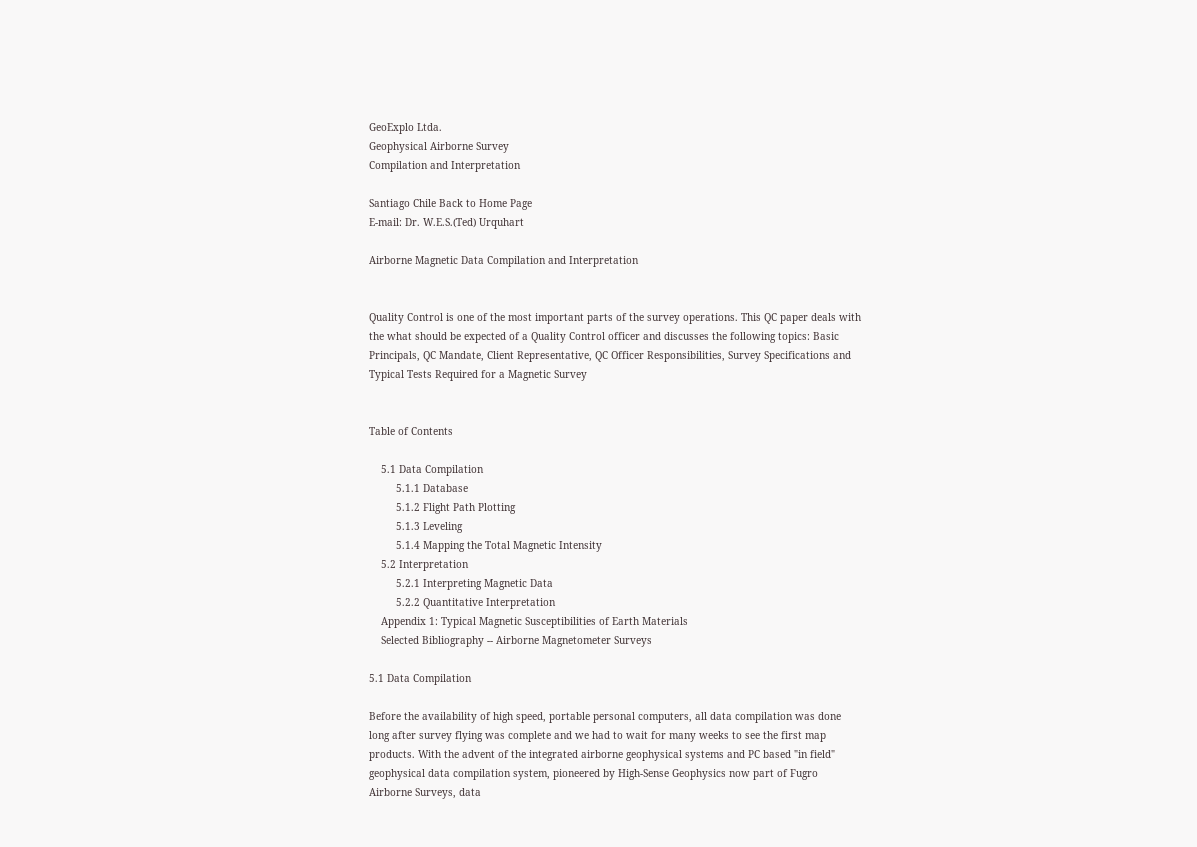GeoExplo Ltda.
Geophysical Airborne Survey
Compilation and Interpretation

Santiago Chile Back to Home Page
E-mail: Dr. W.E.S.(Ted) Urquhart

Airborne Magnetic Data Compilation and Interpretation


Quality Control is one of the most important parts of the survey operations. This QC paper deals with the what should be expected of a Quality Control officer and discusses the following topics: Basic Principals, QC Mandate, Client Representative, QC Officer Responsibilities, Survey Specifications and Typical Tests Required for a Magnetic Survey


Table of Contents

    5.1 Data Compilation
         5.1.1 Database
         5.1.2 Flight Path Plotting
         5.1.3 Leveling
         5.1.4 Mapping the Total Magnetic Intensity
    5.2 Interpretation
         5.2.1 Interpreting Magnetic Data
         5.2.2 Quantitative Interpretation
    Appendix 1: Typical Magnetic Susceptibilities of Earth Materials
    Selected Bibliography -- Airborne Magnetometer Surveys

5.1 Data Compilation

Before the availability of high speed, portable personal computers, all data compilation was done long after survey flying was complete and we had to wait for many weeks to see the first map products. With the advent of the integrated airborne geophysical systems and PC based "in field" geophysical data compilation system, pioneered by High-Sense Geophysics now part of Fugro Airborne Surveys, data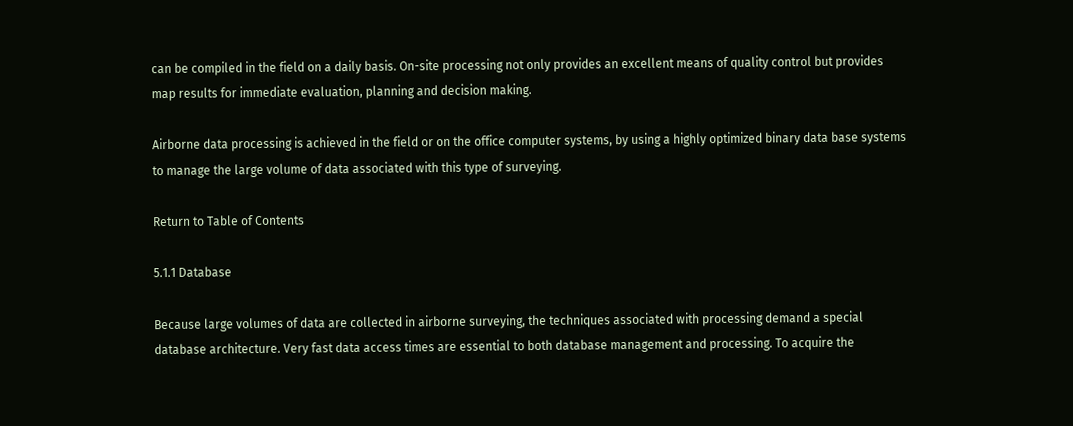can be compiled in the field on a daily basis. On-site processing not only provides an excellent means of quality control but provides map results for immediate evaluation, planning and decision making.

Airborne data processing is achieved in the field or on the office computer systems, by using a highly optimized binary data base systems to manage the large volume of data associated with this type of surveying.

Return to Table of Contents

5.1.1 Database

Because large volumes of data are collected in airborne surveying, the techniques associated with processing demand a special database architecture. Very fast data access times are essential to both database management and processing. To acquire the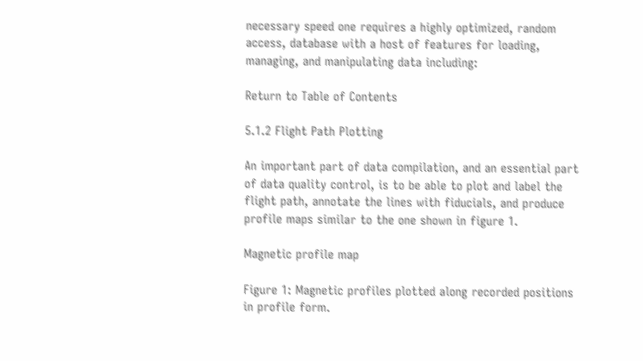necessary speed one requires a highly optimized, random access, database with a host of features for loading, managing, and manipulating data including:

Return to Table of Contents

5.1.2 Flight Path Plotting

An important part of data compilation, and an essential part of data quality control, is to be able to plot and label the flight path, annotate the lines with fiducials, and produce profile maps similar to the one shown in figure 1.

Magnetic profile map

Figure 1: Magnetic profiles plotted along recorded positions in profile form.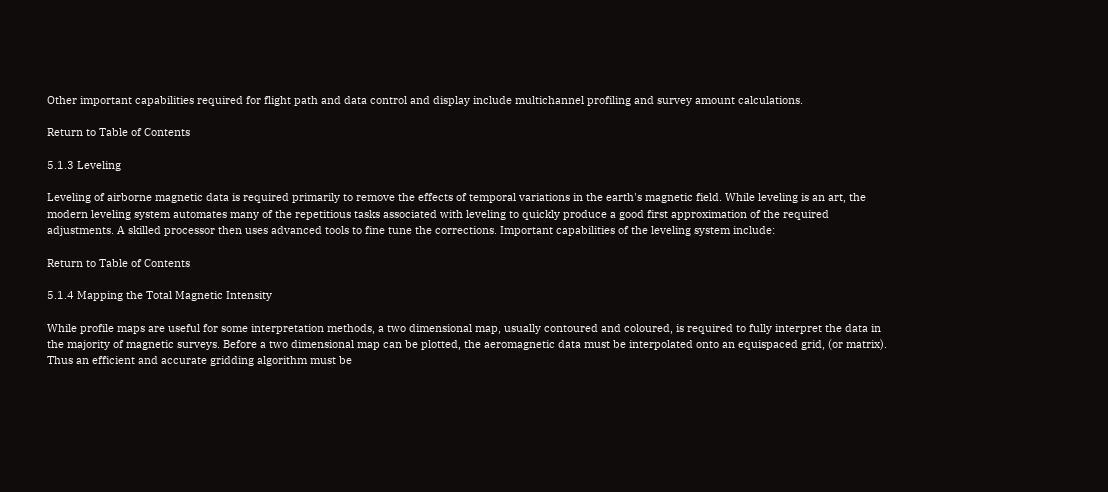Other important capabilities required for flight path and data control and display include multichannel profiling and survey amount calculations.

Return to Table of Contents

5.1.3 Leveling

Leveling of airborne magnetic data is required primarily to remove the effects of temporal variations in the earth's magnetic field. While leveling is an art, the modern leveling system automates many of the repetitious tasks associated with leveling to quickly produce a good first approximation of the required adjustments. A skilled processor then uses advanced tools to fine tune the corrections. Important capabilities of the leveling system include:

Return to Table of Contents

5.1.4 Mapping the Total Magnetic Intensity

While profile maps are useful for some interpretation methods, a two dimensional map, usually contoured and coloured, is required to fully interpret the data in the majority of magnetic surveys. Before a two dimensional map can be plotted, the aeromagnetic data must be interpolated onto an equispaced grid, (or matrix). Thus an efficient and accurate gridding algorithm must be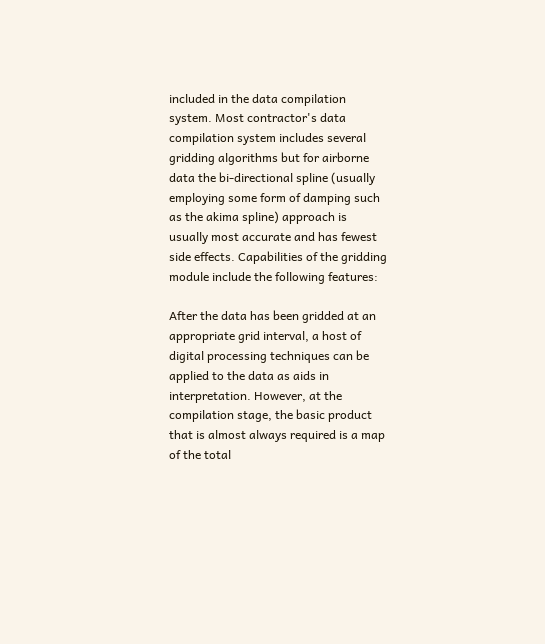included in the data compilation system. Most contractor's data compilation system includes several gridding algorithms but for airborne data the bi-directional spline (usually employing some form of damping such as the akima spline) approach is usually most accurate and has fewest side effects. Capabilities of the gridding module include the following features:

After the data has been gridded at an appropriate grid interval, a host of digital processing techniques can be applied to the data as aids in interpretation. However, at the compilation stage, the basic product that is almost always required is a map of the total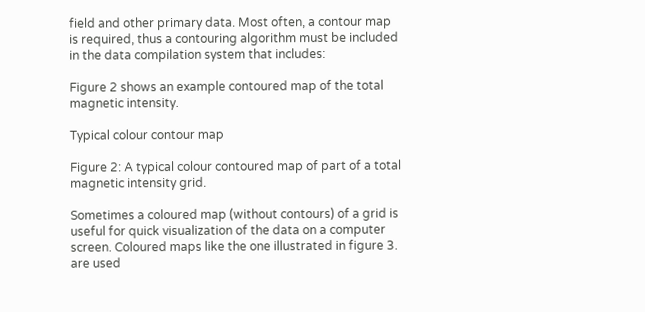field and other primary data. Most often, a contour map is required, thus a contouring algorithm must be included in the data compilation system that includes:

Figure 2 shows an example contoured map of the total magnetic intensity.

Typical colour contour map

Figure 2: A typical colour contoured map of part of a total magnetic intensity grid.

Sometimes a coloured map (without contours) of a grid is useful for quick visualization of the data on a computer screen. Coloured maps like the one illustrated in figure 3. are used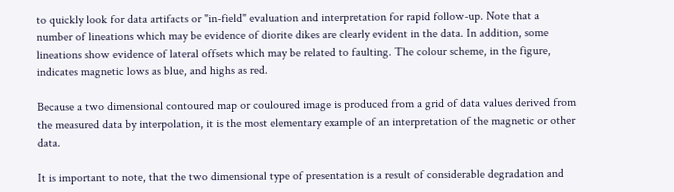to quickly look for data artifacts or "in-field" evaluation and interpretation for rapid follow-up. Note that a number of lineations which may be evidence of diorite dikes are clearly evident in the data. In addition, some lineations show evidence of lateral offsets which may be related to faulting. The colour scheme, in the figure, indicates magnetic lows as blue, and highs as red.

Because a two dimensional contoured map or couloured image is produced from a grid of data values derived from the measured data by interpolation, it is the most elementary example of an interpretation of the magnetic or other data.

It is important to note, that the two dimensional type of presentation is a result of considerable degradation and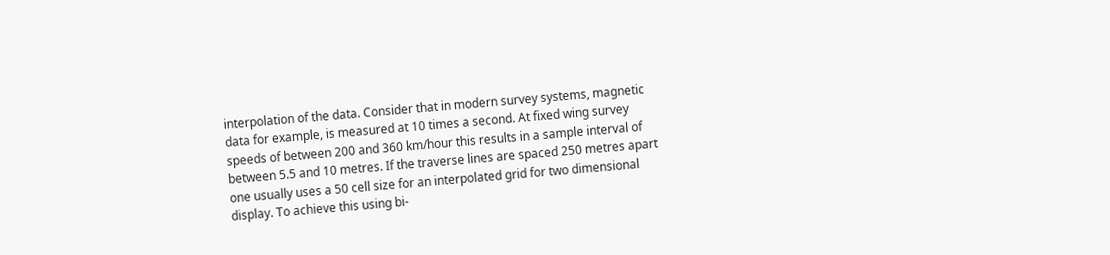interpolation of the data. Consider that in modern survey systems, magnetic data for example, is measured at 10 times a second. At fixed wing survey speeds of between 200 and 360 km/hour this results in a sample interval of between 5.5 and 10 metres. If the traverse lines are spaced 250 metres apart one usually uses a 50 cell size for an interpolated grid for two dimensional display. To achieve this using bi-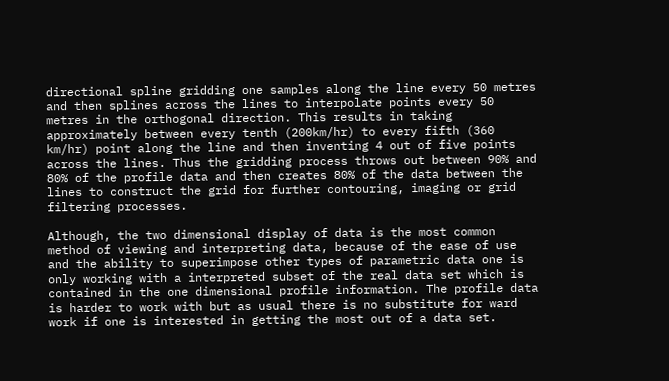directional spline gridding one samples along the line every 50 metres and then splines across the lines to interpolate points every 50 metres in the orthogonal direction. This results in taking approximately between every tenth (200km/hr) to every fifth (360 km/hr) point along the line and then inventing 4 out of five points across the lines. Thus the gridding process throws out between 90% and 80% of the profile data and then creates 80% of the data between the lines to construct the grid for further contouring, imaging or grid filtering processes.

Although, the two dimensional display of data is the most common method of viewing and interpreting data, because of the ease of use and the ability to superimpose other types of parametric data one is only working with a interpreted subset of the real data set which is contained in the one dimensional profile information. The profile data is harder to work with but as usual there is no substitute for ward work if one is interested in getting the most out of a data set.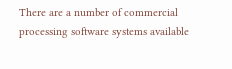There are a number of commercial processing software systems available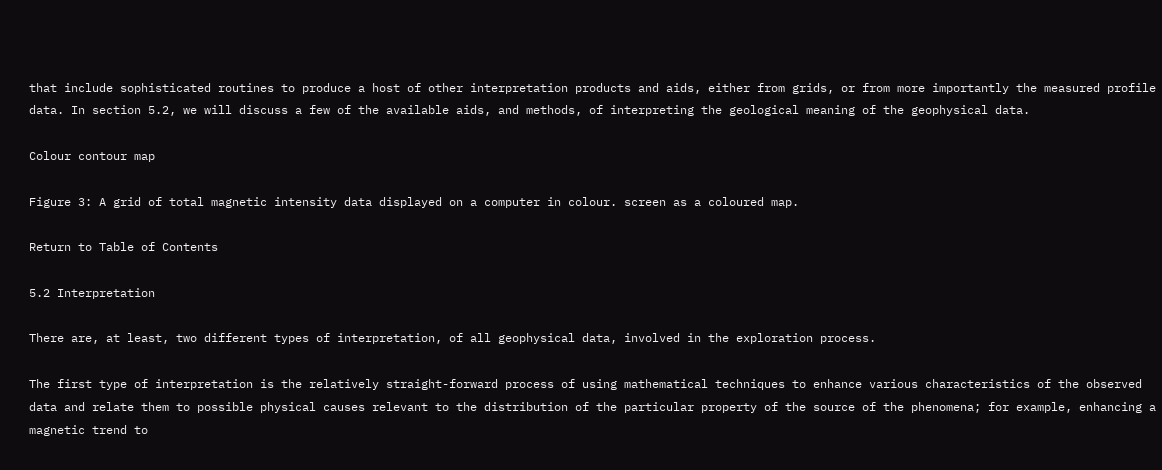that include sophisticated routines to produce a host of other interpretation products and aids, either from grids, or from more importantly the measured profile data. In section 5.2, we will discuss a few of the available aids, and methods, of interpreting the geological meaning of the geophysical data.

Colour contour map

Figure 3: A grid of total magnetic intensity data displayed on a computer in colour. screen as a coloured map.

Return to Table of Contents

5.2 Interpretation

There are, at least, two different types of interpretation, of all geophysical data, involved in the exploration process.

The first type of interpretation is the relatively straight-forward process of using mathematical techniques to enhance various characteristics of the observed data and relate them to possible physical causes relevant to the distribution of the particular property of the source of the phenomena; for example, enhancing a magnetic trend to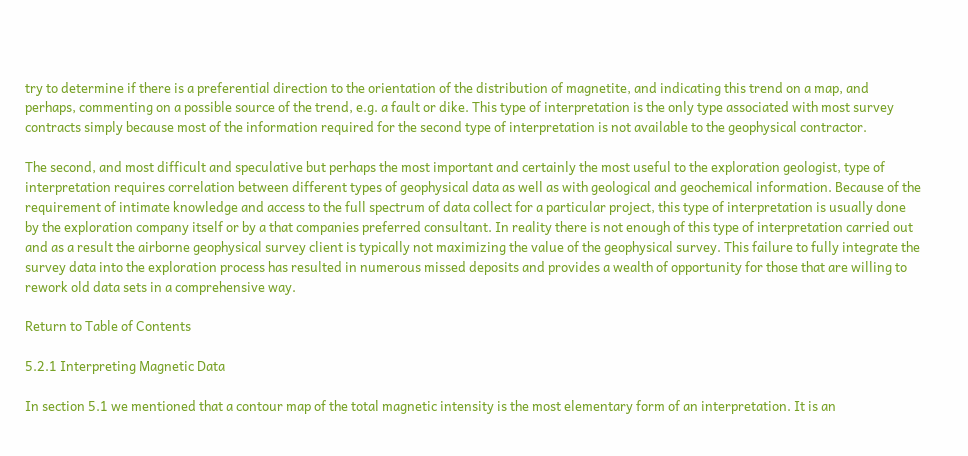try to determine if there is a preferential direction to the orientation of the distribution of magnetite, and indicating this trend on a map, and perhaps, commenting on a possible source of the trend, e.g. a fault or dike. This type of interpretation is the only type associated with most survey contracts simply because most of the information required for the second type of interpretation is not available to the geophysical contractor.

The second, and most difficult and speculative but perhaps the most important and certainly the most useful to the exploration geologist, type of interpretation requires correlation between different types of geophysical data as well as with geological and geochemical information. Because of the requirement of intimate knowledge and access to the full spectrum of data collect for a particular project, this type of interpretation is usually done by the exploration company itself or by a that companies preferred consultant. In reality there is not enough of this type of interpretation carried out and as a result the airborne geophysical survey client is typically not maximizing the value of the geophysical survey. This failure to fully integrate the survey data into the exploration process has resulted in numerous missed deposits and provides a wealth of opportunity for those that are willing to rework old data sets in a comprehensive way.

Return to Table of Contents

5.2.1 Interpreting Magnetic Data

In section 5.1 we mentioned that a contour map of the total magnetic intensity is the most elementary form of an interpretation. It is an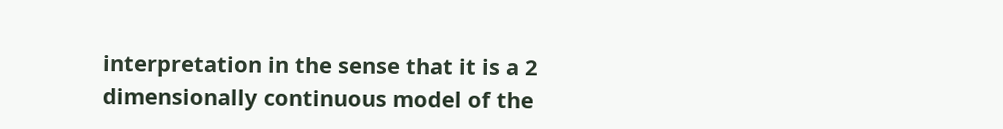interpretation in the sense that it is a 2 dimensionally continuous model of the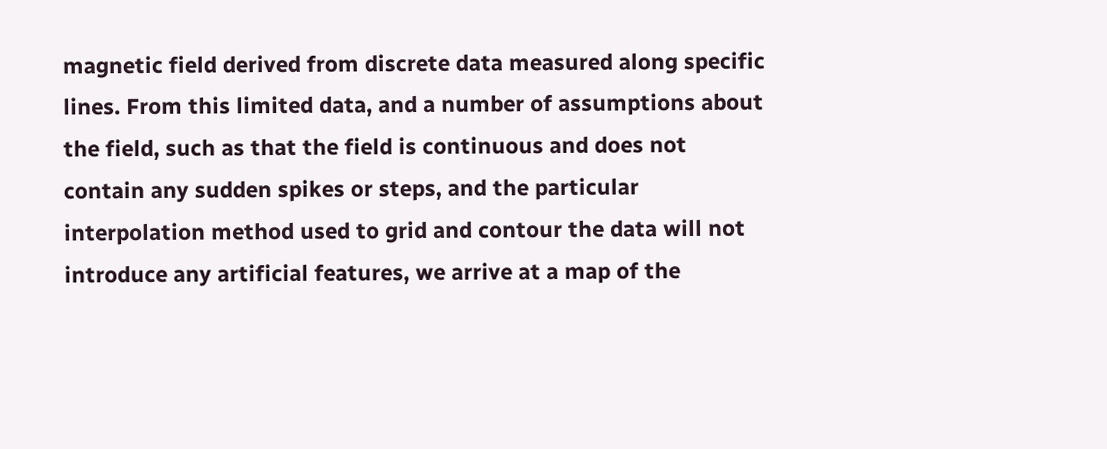magnetic field derived from discrete data measured along specific lines. From this limited data, and a number of assumptions about the field, such as that the field is continuous and does not contain any sudden spikes or steps, and the particular interpolation method used to grid and contour the data will not introduce any artificial features, we arrive at a map of the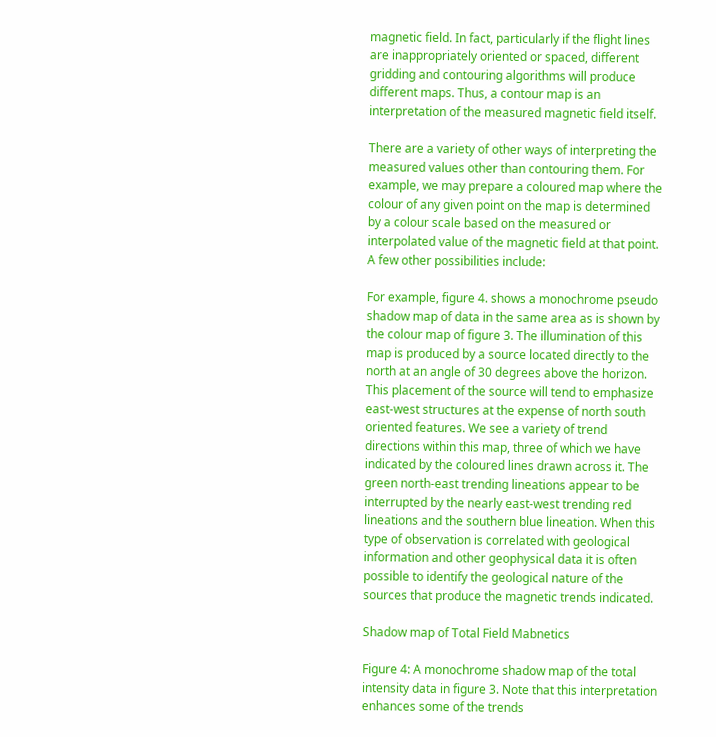magnetic field. In fact, particularly if the flight lines are inappropriately oriented or spaced, different gridding and contouring algorithms will produce different maps. Thus, a contour map is an interpretation of the measured magnetic field itself.

There are a variety of other ways of interpreting the measured values other than contouring them. For example, we may prepare a coloured map where the colour of any given point on the map is determined by a colour scale based on the measured or interpolated value of the magnetic field at that point. A few other possibilities include:

For example, figure 4. shows a monochrome pseudo shadow map of data in the same area as is shown by the colour map of figure 3. The illumination of this map is produced by a source located directly to the north at an angle of 30 degrees above the horizon. This placement of the source will tend to emphasize east-west structures at the expense of north south oriented features. We see a variety of trend directions within this map, three of which we have indicated by the coloured lines drawn across it. The green north-east trending lineations appear to be interrupted by the nearly east-west trending red lineations and the southern blue lineation. When this type of observation is correlated with geological information and other geophysical data it is often possible to identify the geological nature of the sources that produce the magnetic trends indicated.

Shadow map of Total Field Mabnetics

Figure 4: A monochrome shadow map of the total intensity data in figure 3. Note that this interpretation enhances some of the trends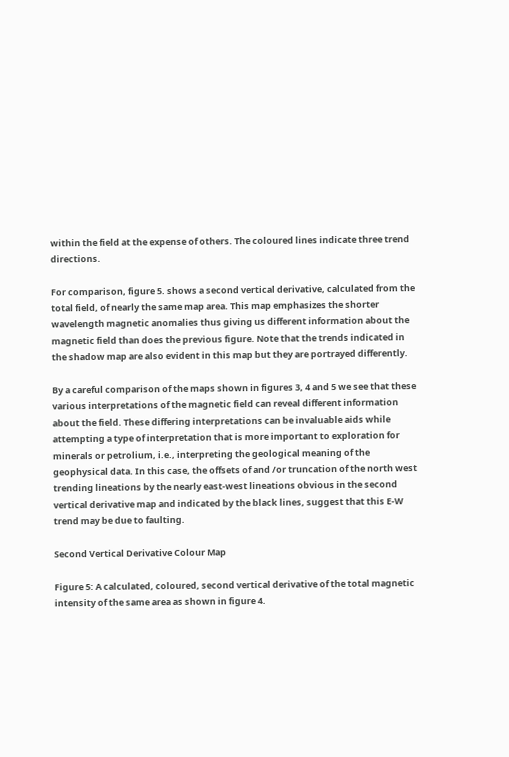within the field at the expense of others. The coloured lines indicate three trend directions.

For comparison, figure 5. shows a second vertical derivative, calculated from the total field, of nearly the same map area. This map emphasizes the shorter wavelength magnetic anomalies thus giving us different information about the magnetic field than does the previous figure. Note that the trends indicated in the shadow map are also evident in this map but they are portrayed differently.

By a careful comparison of the maps shown in figures 3, 4 and 5 we see that these various interpretations of the magnetic field can reveal different information about the field. These differing interpretations can be invaluable aids while attempting a type of interpretation that is more important to exploration for minerals or petrolium, i.e., interpreting the geological meaning of the geophysical data. In this case, the offsets of and /or truncation of the north west trending lineations by the nearly east-west lineations obvious in the second vertical derivative map and indicated by the black lines, suggest that this E-W trend may be due to faulting.

Second Vertical Derivative Colour Map

Figure 5: A calculated, coloured, second vertical derivative of the total magnetic intensity of the same area as shown in figure 4.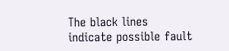The black lines indicate possible fault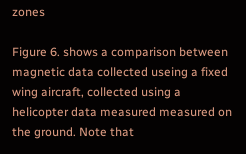zones

Figure 6. shows a comparison between magnetic data collected useing a fixed wing aircraft, collected using a helicopter data measured measured on the ground. Note that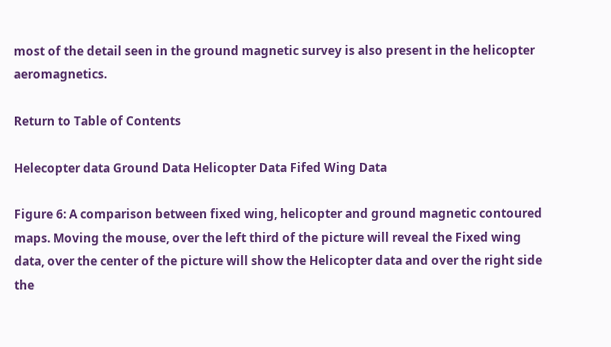most of the detail seen in the ground magnetic survey is also present in the helicopter aeromagnetics.

Return to Table of Contents

Helecopter data Ground Data Helicopter Data Fifed Wing Data

Figure 6: A comparison between fixed wing, helicopter and ground magnetic contoured maps. Moving the mouse, over the left third of the picture will reveal the Fixed wing data, over the center of the picture will show the Helicopter data and over the right side the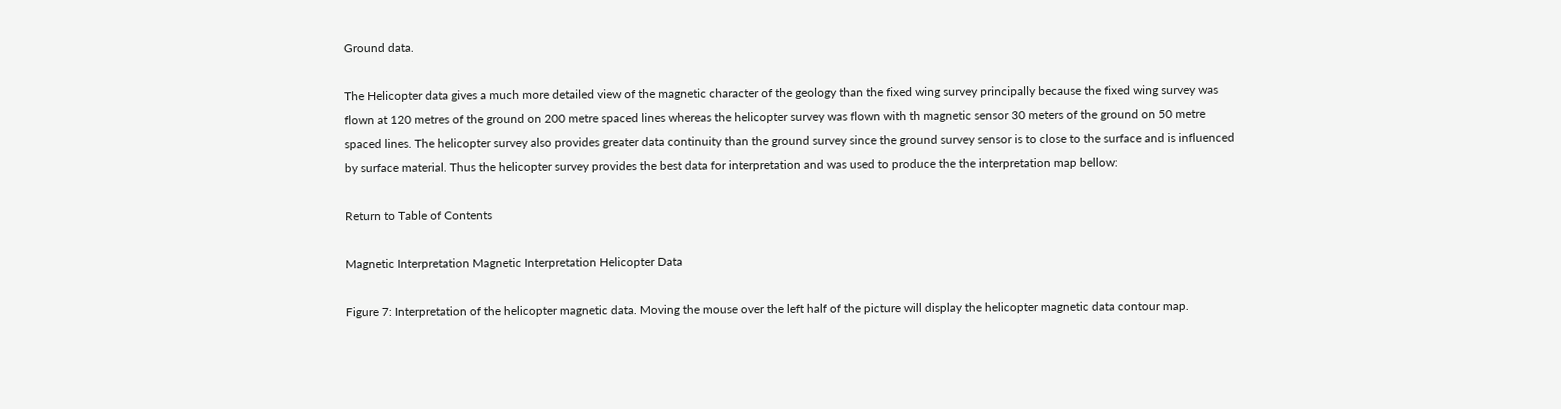Ground data.

The Helicopter data gives a much more detailed view of the magnetic character of the geology than the fixed wing survey principally because the fixed wing survey was flown at 120 metres of the ground on 200 metre spaced lines whereas the helicopter survey was flown with th magnetic sensor 30 meters of the ground on 50 metre spaced lines. The helicopter survey also provides greater data continuity than the ground survey since the ground survey sensor is to close to the surface and is influenced by surface material. Thus the helicopter survey provides the best data for interpretation and was used to produce the the interpretation map bellow:

Return to Table of Contents

Magnetic Interpretation Magnetic Interpretation Helicopter Data

Figure 7: Interpretation of the helicopter magnetic data. Moving the mouse over the left half of the picture will display the helicopter magnetic data contour map.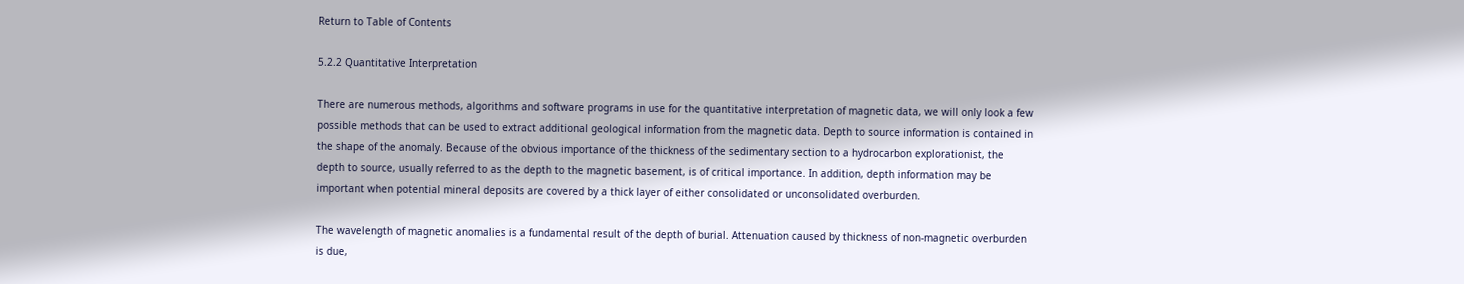Return to Table of Contents

5.2.2 Quantitative Interpretation

There are numerous methods, algorithms and software programs in use for the quantitative interpretation of magnetic data, we will only look a few possible methods that can be used to extract additional geological information from the magnetic data. Depth to source information is contained in the shape of the anomaly. Because of the obvious importance of the thickness of the sedimentary section to a hydrocarbon explorationist, the depth to source, usually referred to as the depth to the magnetic basement, is of critical importance. In addition, depth information may be important when potential mineral deposits are covered by a thick layer of either consolidated or unconsolidated overburden.

The wavelength of magnetic anomalies is a fundamental result of the depth of burial. Attenuation caused by thickness of non-magnetic overburden is due,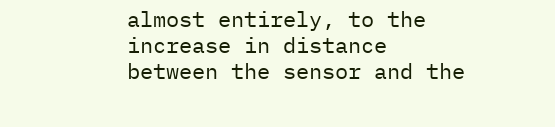almost entirely, to the increase in distance between the sensor and the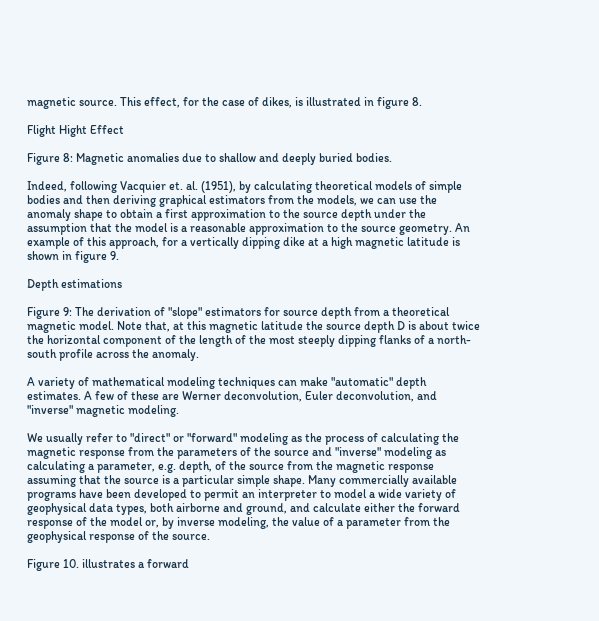magnetic source. This effect, for the case of dikes, is illustrated in figure 8.

Flight Hight Effect

Figure 8: Magnetic anomalies due to shallow and deeply buried bodies.

Indeed, following Vacquier et. al. (1951), by calculating theoretical models of simple bodies and then deriving graphical estimators from the models, we can use the anomaly shape to obtain a first approximation to the source depth under the assumption that the model is a reasonable approximation to the source geometry. An example of this approach, for a vertically dipping dike at a high magnetic latitude is shown in figure 9.

Depth estimations

Figure 9: The derivation of "slope" estimators for source depth from a theoretical magnetic model. Note that, at this magnetic latitude the source depth D is about twice the horizontal component of the length of the most steeply dipping flanks of a north-south profile across the anomaly.

A variety of mathematical modeling techniques can make "automatic" depth estimates. A few of these are Werner deconvolution, Euler deconvolution, and "inverse" magnetic modeling.

We usually refer to "direct" or "forward" modeling as the process of calculating the magnetic response from the parameters of the source and "inverse" modeling as calculating a parameter, e.g. depth, of the source from the magnetic response assuming that the source is a particular simple shape. Many commercially available programs have been developed to permit an interpreter to model a wide variety of geophysical data types, both airborne and ground, and calculate either the forward response of the model or, by inverse modeling, the value of a parameter from the geophysical response of the source.

Figure 10. illustrates a forward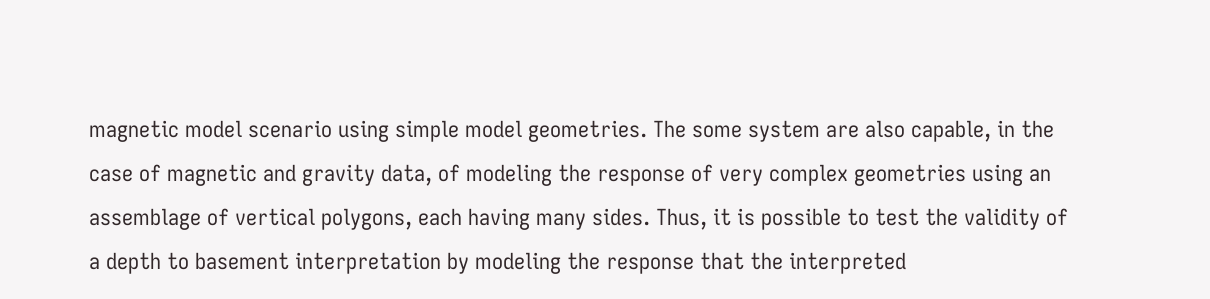magnetic model scenario using simple model geometries. The some system are also capable, in the case of magnetic and gravity data, of modeling the response of very complex geometries using an assemblage of vertical polygons, each having many sides. Thus, it is possible to test the validity of a depth to basement interpretation by modeling the response that the interpreted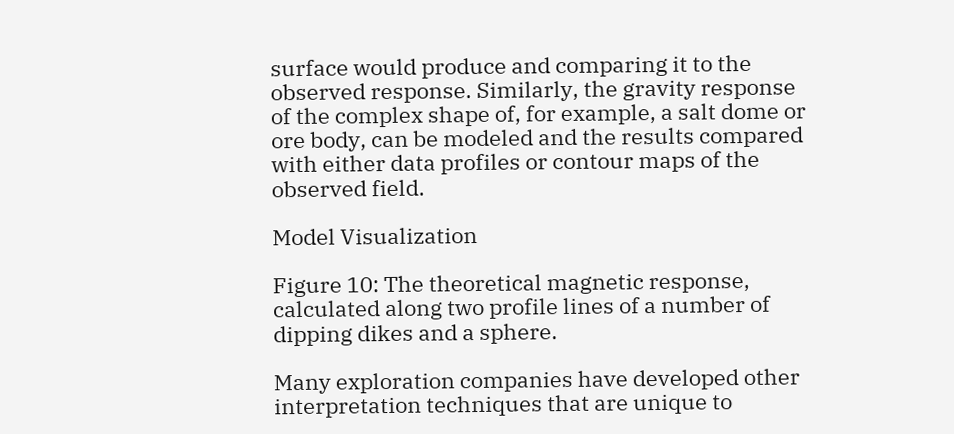surface would produce and comparing it to the observed response. Similarly, the gravity response of the complex shape of, for example, a salt dome or ore body, can be modeled and the results compared with either data profiles or contour maps of the observed field.

Model Visualization

Figure 10: The theoretical magnetic response, calculated along two profile lines of a number of dipping dikes and a sphere.

Many exploration companies have developed other interpretation techniques that are unique to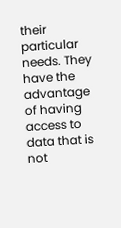their particular needs. They have the advantage of having access to data that is not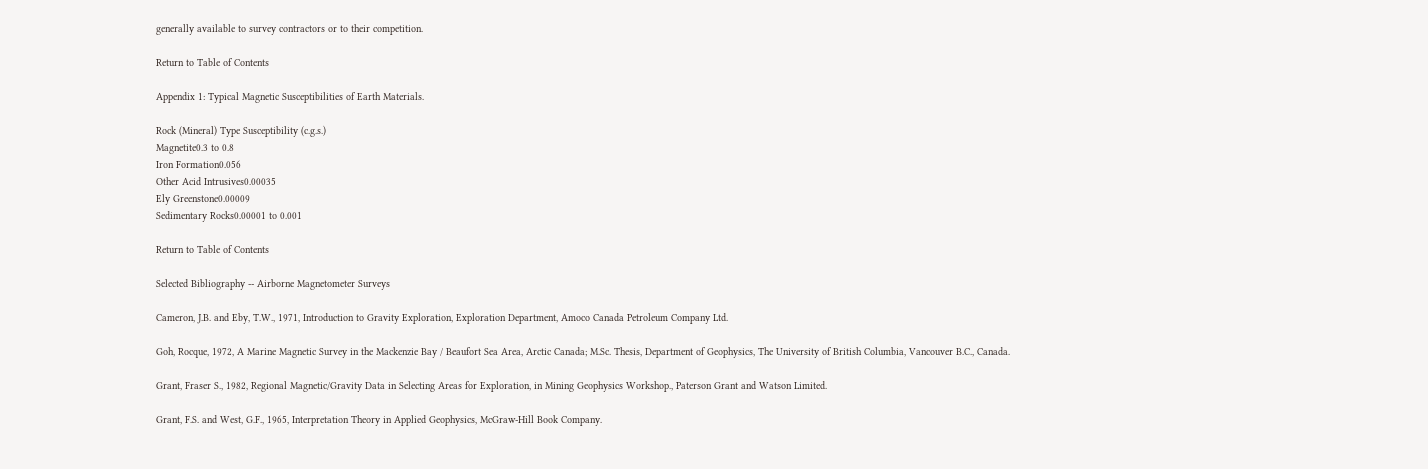generally available to survey contractors or to their competition.

Return to Table of Contents

Appendix 1: Typical Magnetic Susceptibilities of Earth Materials.

Rock (Mineral) Type Susceptibility (c.g.s.)
Magnetite0.3 to 0.8
Iron Formation0.056
Other Acid Intrusives0.00035
Ely Greenstone0.00009
Sedimentary Rocks0.00001 to 0.001

Return to Table of Contents

Selected Bibliography -- Airborne Magnetometer Surveys

Cameron, J.B. and Eby, T.W., 1971, Introduction to Gravity Exploration, Exploration Department, Amoco Canada Petroleum Company Ltd.

Goh, Rocque, 1972, A Marine Magnetic Survey in the Mackenzie Bay / Beaufort Sea Area, Arctic Canada; M.Sc. Thesis, Department of Geophysics, The University of British Columbia, Vancouver B.C., Canada.

Grant, Fraser S., 1982, Regional Magnetic/Gravity Data in Selecting Areas for Exploration, in Mining Geophysics Workshop., Paterson Grant and Watson Limited.

Grant, F.S. and West, G.F., 1965, Interpretation Theory in Applied Geophysics, McGraw-Hill Book Company.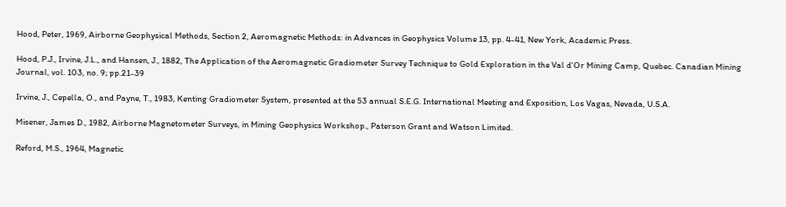Hood, Peter, 1969, Airborne Geophysical Methods, Section 2, Aeromagnetic Methods: in Advances in Geophysics Volume 13, pp. 4-41, New York, Academic Press.

Hood, P.J., Irvine, J.L., and Hansen, J., 1882, The Application of the Aeromagnetic Gradiometer Survey Technique to Gold Exploration in the Val d'Or Mining Camp, Quebec. Canadian Mining Journal, vol. 103, no. 9; pp.21-39

Irvine, J., Cepella, O., and Payne, T., 1983, Kenting Gradiometer System, presented at the 53 annual S.E.G. International Meeting and Exposition, Los Vagas, Nevada, U.S.A.

Misener, James D., 1982, Airborne Magnetometer Surveys, in Mining Geophysics Workshop., Paterson Grant and Watson Limited.

Reford, M.S., 1964, Magnetic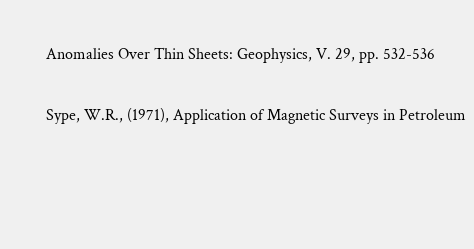Anomalies Over Thin Sheets: Geophysics, V. 29, pp. 532-536

Sype, W.R., (1971), Application of Magnetic Surveys in Petroleum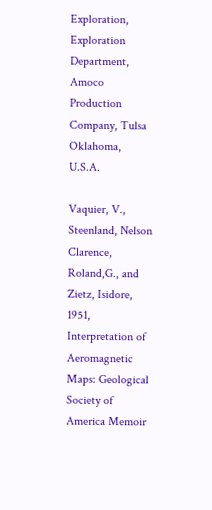Exploration, Exploration Department, Amoco Production Company, Tulsa Oklahoma, U.S.A.

Vaquier, V., Steenland, Nelson Clarence, Roland,G., and Zietz, Isidore, 1951, Interpretation of Aeromagnetic Maps: Geological Society of America Memoir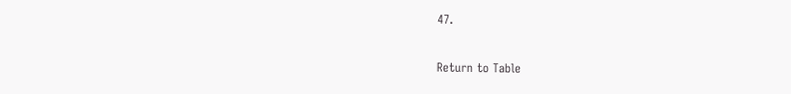47.

Return to Table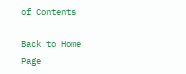of Contents

Back to Home Page